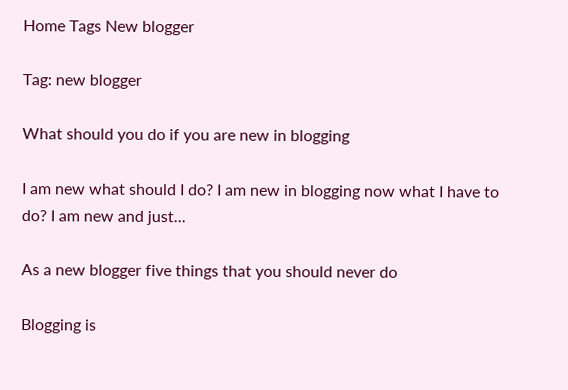Home Tags New blogger

Tag: new blogger

What should you do if you are new in blogging

I am new what should I do? I am new in blogging now what I have to do? I am new and just...

As a new blogger five things that you should never do

Blogging is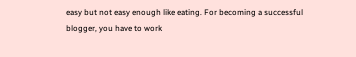easy but not easy enough like eating. For becoming a successful blogger, you have to work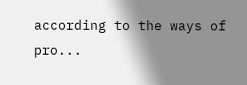according to the ways of pro...